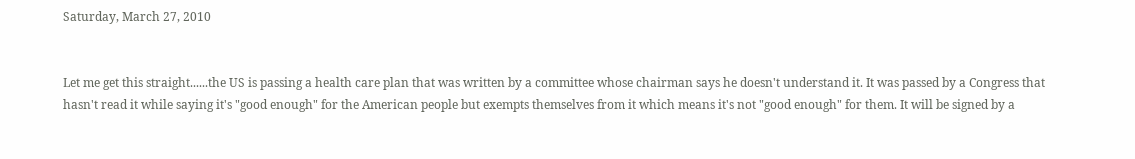Saturday, March 27, 2010


Let me get this straight......the US is passing a health care plan that was written by a committee whose chairman says he doesn't understand it. It was passed by a Congress that hasn't read it while saying it's "good enough" for the American people but exempts themselves from it which means it's not "good enough" for them. It will be signed by a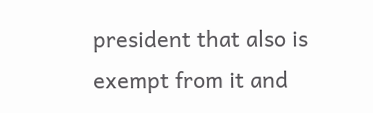president that also is exempt from it and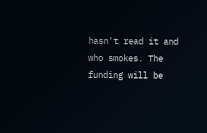hasn't read it and who smokes. The funding will be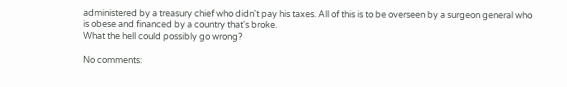administered by a treasury chief who didn't pay his taxes. All of this is to be overseen by a surgeon general who is obese and financed by a country that's broke.
What the hell could possibly go wrong?

No comments: